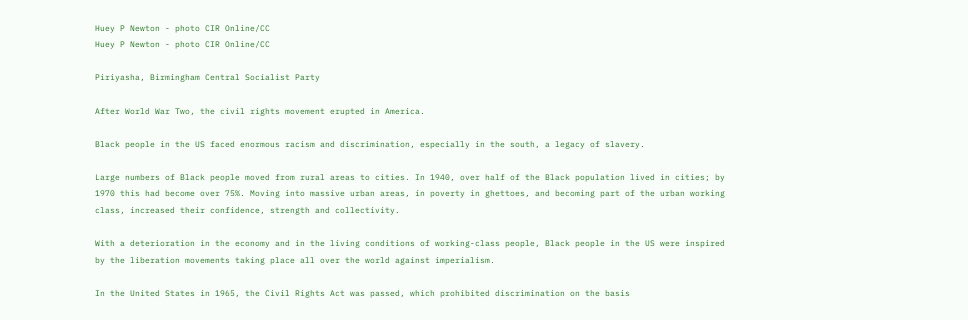Huey P Newton - photo CIR Online/CC
Huey P Newton - photo CIR Online/CC

Piriyasha, Birmingham Central Socialist Party

After World War Two, the civil rights movement erupted in America.

Black people in the US faced enormous racism and discrimination, especially in the south, a legacy of slavery.

Large numbers of Black people moved from rural areas to cities. In 1940, over half of the Black population lived in cities; by 1970 this had become over 75%. Moving into massive urban areas, in poverty in ghettoes, and becoming part of the urban working class, increased their confidence, strength and collectivity.

With a deterioration in the economy and in the living conditions of working-class people, Black people in the US were inspired by the liberation movements taking place all over the world against imperialism.

In the United States in 1965, the Civil Rights Act was passed, which prohibited discrimination on the basis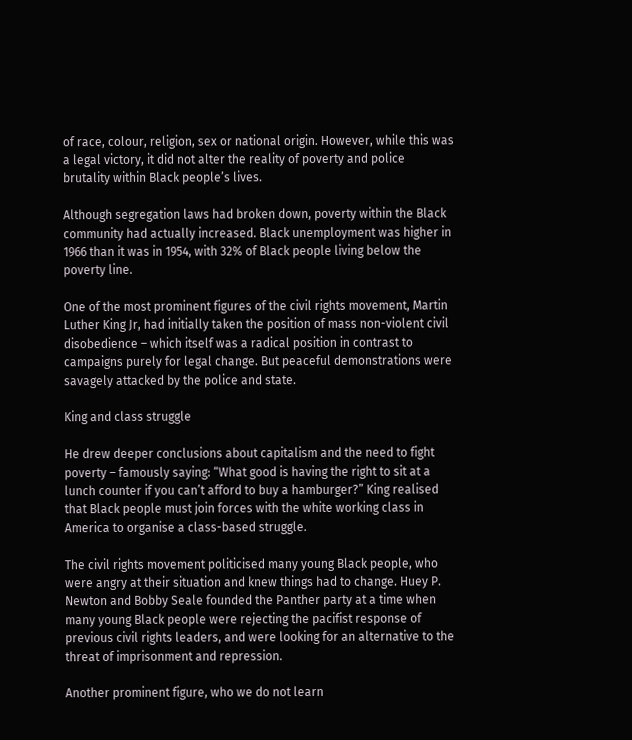of race, colour, religion, sex or national origin. However, while this was a legal victory, it did not alter the reality of poverty and police brutality within Black people’s lives.

Although segregation laws had broken down, poverty within the Black community had actually increased. Black unemployment was higher in 1966 than it was in 1954, with 32% of Black people living below the poverty line.

One of the most prominent figures of the civil rights movement, Martin Luther King Jr, had initially taken the position of mass non-violent civil disobedience – which itself was a radical position in contrast to campaigns purely for legal change. But peaceful demonstrations were savagely attacked by the police and state.

King and class struggle

He drew deeper conclusions about capitalism and the need to fight poverty – famously saying: “What good is having the right to sit at a lunch counter if you can’t afford to buy a hamburger?” King realised that Black people must join forces with the white working class in America to organise a class-based struggle.

The civil rights movement politicised many young Black people, who were angry at their situation and knew things had to change. Huey P. Newton and Bobby Seale founded the Panther party at a time when many young Black people were rejecting the pacifist response of previous civil rights leaders, and were looking for an alternative to the threat of imprisonment and repression.

Another prominent figure, who we do not learn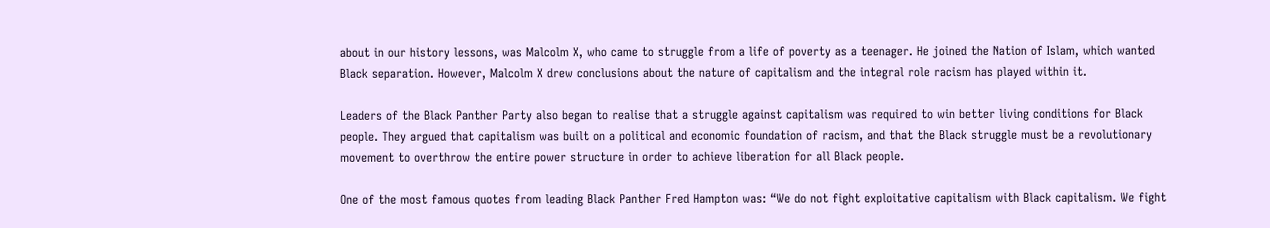about in our history lessons, was Malcolm X, who came to struggle from a life of poverty as a teenager. He joined the Nation of Islam, which wanted Black separation. However, Malcolm X drew conclusions about the nature of capitalism and the integral role racism has played within it.

Leaders of the Black Panther Party also began to realise that a struggle against capitalism was required to win better living conditions for Black people. They argued that capitalism was built on a political and economic foundation of racism, and that the Black struggle must be a revolutionary movement to overthrow the entire power structure in order to achieve liberation for all Black people.

One of the most famous quotes from leading Black Panther Fred Hampton was: “We do not fight exploitative capitalism with Black capitalism. We fight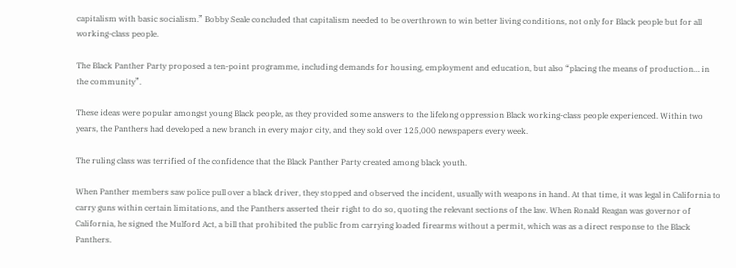capitalism with basic socialism.” Bobby Seale concluded that capitalism needed to be overthrown to win better living conditions, not only for Black people but for all working-class people.

The Black Panther Party proposed a ten-point programme, including demands for housing, employment and education, but also “placing the means of production… in the community”.

These ideas were popular amongst young Black people, as they provided some answers to the lifelong oppression Black working-class people experienced. Within two years, the Panthers had developed a new branch in every major city, and they sold over 125,000 newspapers every week.

The ruling class was terrified of the confidence that the Black Panther Party created among black youth.

When Panther members saw police pull over a black driver, they stopped and observed the incident, usually with weapons in hand. At that time, it was legal in California to carry guns within certain limitations, and the Panthers asserted their right to do so, quoting the relevant sections of the law. When Ronald Reagan was governor of California, he signed the Mulford Act, a bill that prohibited the public from carrying loaded firearms without a permit, which was as a direct response to the Black Panthers.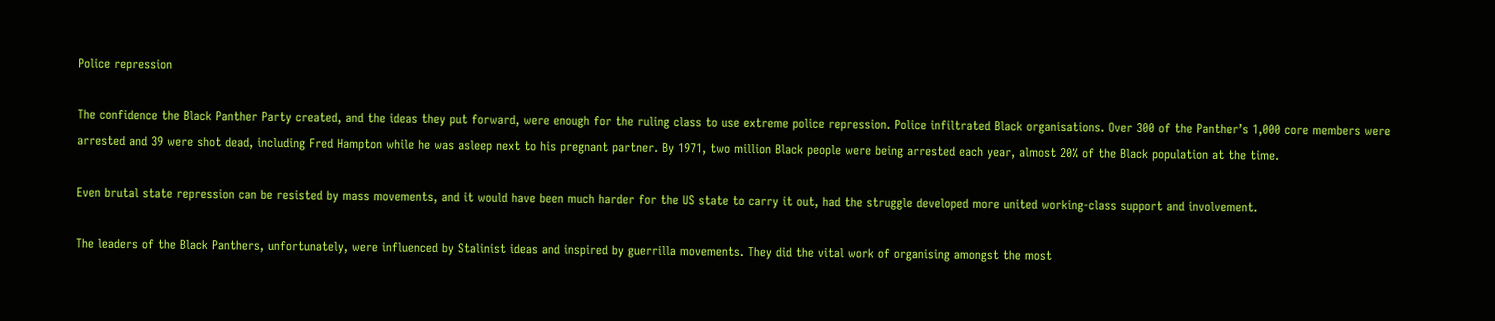Police repression

The confidence the Black Panther Party created, and the ideas they put forward, were enough for the ruling class to use extreme police repression. Police infiltrated Black organisations. Over 300 of the Panther’s 1,000 core members were arrested and 39 were shot dead, including Fred Hampton while he was asleep next to his pregnant partner. By 1971, two million Black people were being arrested each year, almost 20% of the Black population at the time.

Even brutal state repression can be resisted by mass movements, and it would have been much harder for the US state to carry it out, had the struggle developed more united working-class support and involvement.

The leaders of the Black Panthers, unfortunately, were influenced by Stalinist ideas and inspired by guerrilla movements. They did the vital work of organising amongst the most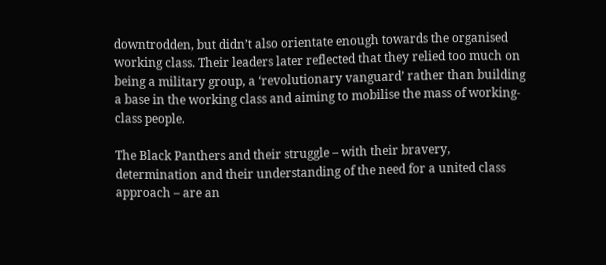downtrodden, but didn’t also orientate enough towards the organised working class. Their leaders later reflected that they relied too much on being a military group, a ‘revolutionary vanguard’ rather than building a base in the working class and aiming to mobilise the mass of working-class people.

The Black Panthers and their struggle – with their bravery, determination and their understanding of the need for a united class approach – are an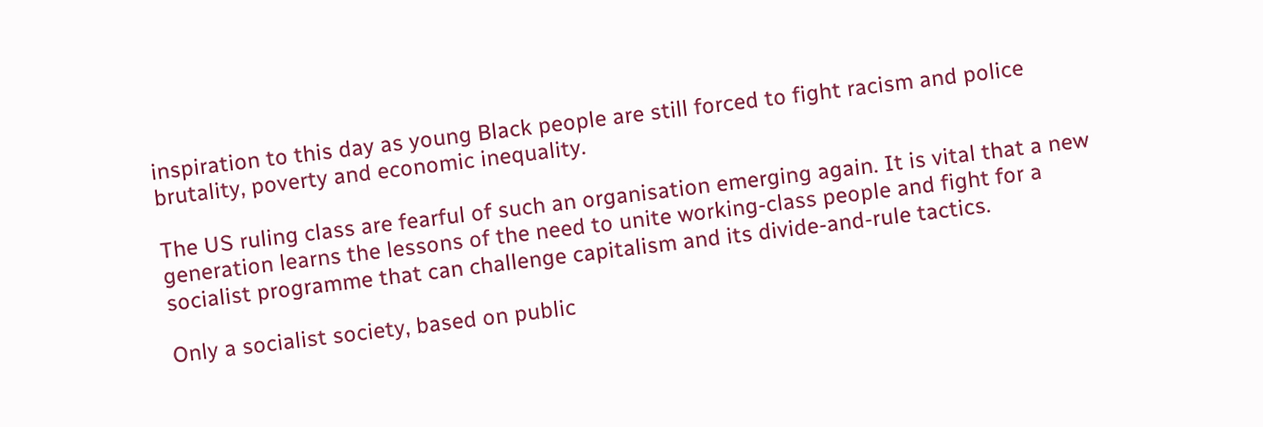inspiration to this day as young Black people are still forced to fight racism and police brutality, poverty and economic inequality.

The US ruling class are fearful of such an organisation emerging again. It is vital that a new generation learns the lessons of the need to unite working-class people and fight for a socialist programme that can challenge capitalism and its divide-and-rule tactics.

Only a socialist society, based on public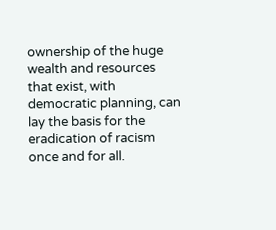ownership of the huge wealth and resources that exist, with democratic planning, can lay the basis for the eradication of racism once and for all.